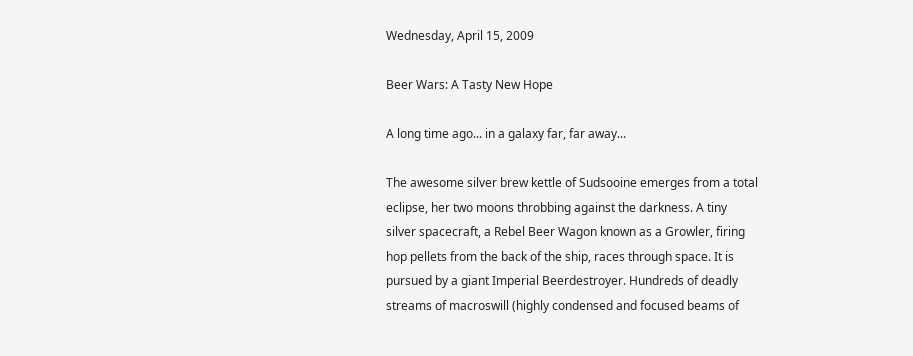Wednesday, April 15, 2009

Beer Wars: A Tasty New Hope

A long time ago... in a galaxy far, far away...

The awesome silver brew kettle of Sudsooine emerges from a total
eclipse, her two moons throbbing against the darkness. A tiny
silver spacecraft, a Rebel Beer Wagon known as a Growler, firing
hop pellets from the back of the ship, races through space. It is
pursued by a giant Imperial Beerdestroyer. Hundreds of deadly
streams of macroswill (highly condensed and focused beams of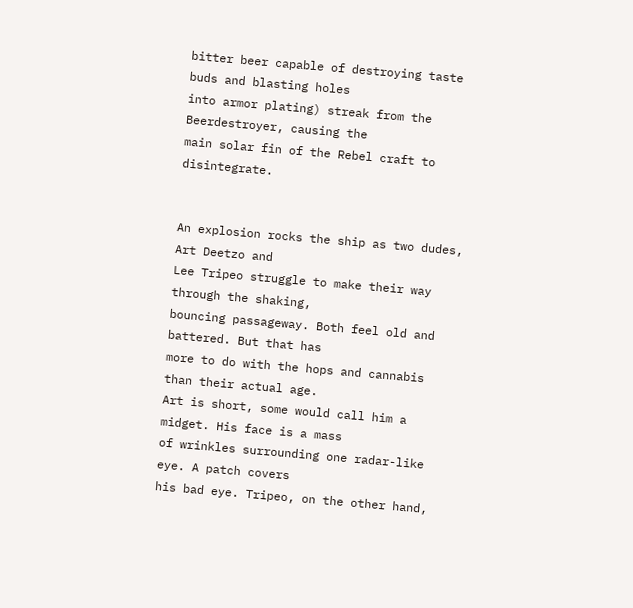bitter beer capable of destroying taste buds and blasting holes
into armor plating) streak from the Beerdestroyer, causing the
main solar fin of the Rebel craft to disintegrate.


An explosion rocks the ship as two dudes, Art Deetzo and
Lee Tripeo struggle to make their way through the shaking,
bouncing passageway. Both feel old and battered. But that has
more to do with the hops and cannabis than their actual age.
Art is short, some would call him a midget. His face is a mass
of wrinkles surrounding one radar-like eye. A patch covers
his bad eye. Tripeo, on the other hand,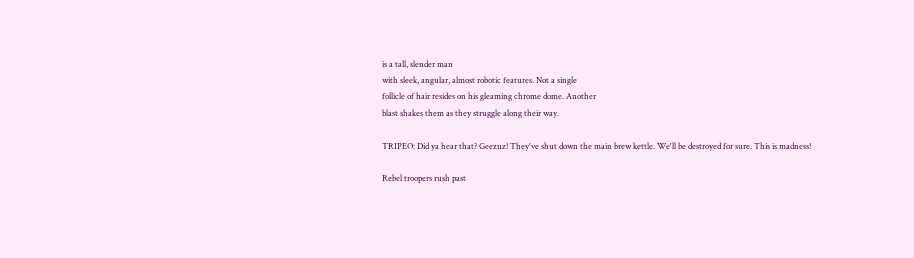is a tall, slender man
with sleek, angular, almost robotic features. Not a single
follicle of hair resides on his gleaming chrome dome. Another
blast shakes them as they struggle along their way.

TRIPEO: Did ya hear that? Geezuz! They've shut down the main brew kettle. We'll be destroyed for sure. This is madness!

Rebel troopers rush past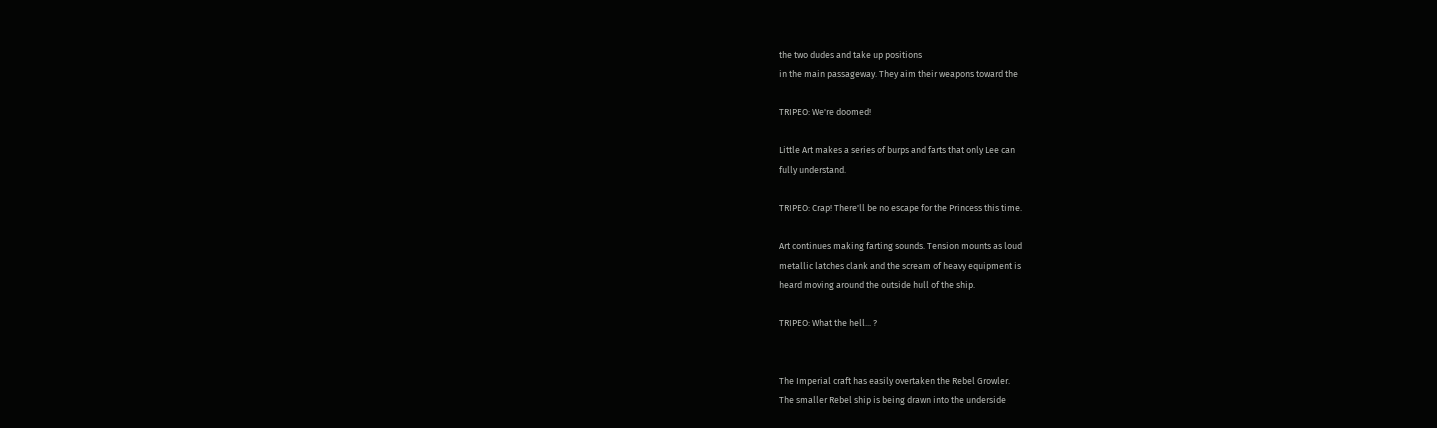the two dudes and take up positions
in the main passageway. They aim their weapons toward the

TRIPEO: We're doomed!

Little Art makes a series of burps and farts that only Lee can
fully understand.

TRIPEO: Crap! There'll be no escape for the Princess this time.

Art continues making farting sounds. Tension mounts as loud
metallic latches clank and the scream of heavy equipment is
heard moving around the outside hull of the ship.

TRIPEO: What the hell... ?


The Imperial craft has easily overtaken the Rebel Growler.
The smaller Rebel ship is being drawn into the underside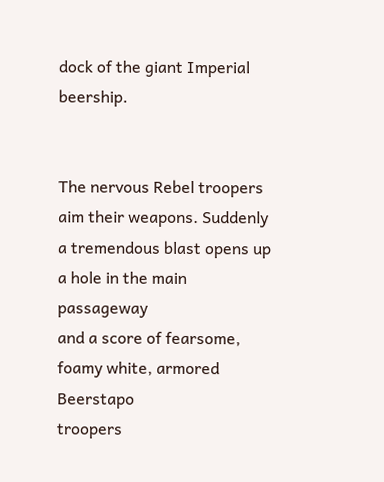dock of the giant Imperial beership.


The nervous Rebel troopers aim their weapons. Suddenly
a tremendous blast opens up a hole in the main passageway
and a score of fearsome, foamy white, armored Beerstapo
troopers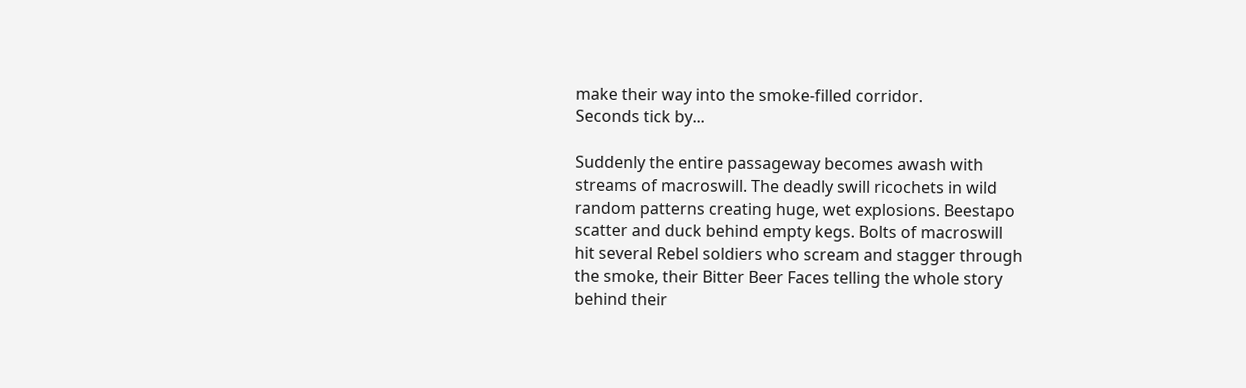make their way into the smoke-filled corridor.
Seconds tick by...

Suddenly the entire passageway becomes awash with
streams of macroswill. The deadly swill ricochets in wild
random patterns creating huge, wet explosions. Beestapo
scatter and duck behind empty kegs. Bolts of macroswill
hit several Rebel soldiers who scream and stagger through
the smoke, their Bitter Beer Faces telling the whole story
behind their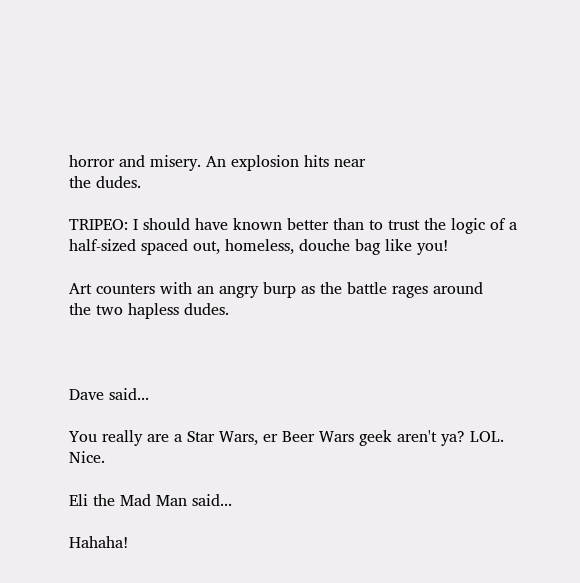horror and misery. An explosion hits near
the dudes.

TRIPEO: I should have known better than to trust the logic of a half-sized spaced out, homeless, douche bag like you!

Art counters with an angry burp as the battle rages around
the two hapless dudes.



Dave said...

You really are a Star Wars, er Beer Wars geek aren't ya? LOL. Nice.

Eli the Mad Man said...

Hahaha!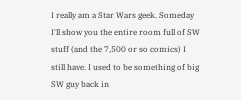I really am a Star Wars geek. Someday I'll show you the entire room full of SW stuff (and the 7,500 or so comics) I still have. I used to be something of big SW guy back in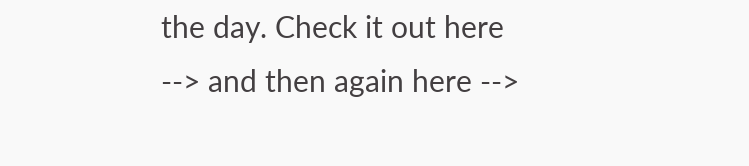the day. Check it out here --> and then again here -->